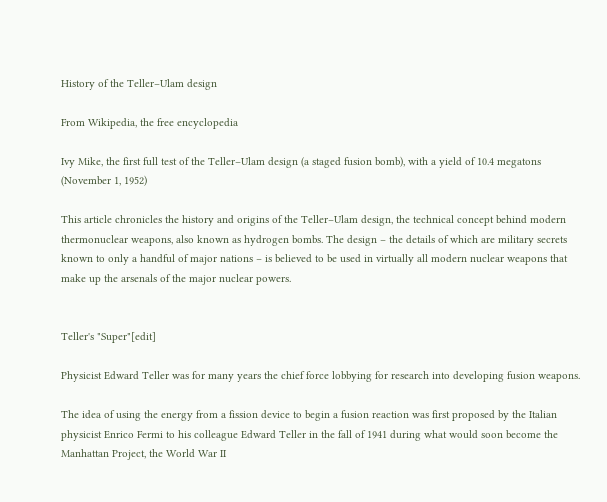History of the Teller–Ulam design

From Wikipedia, the free encyclopedia

Ivy Mike, the first full test of the Teller–Ulam design (a staged fusion bomb), with a yield of 10.4 megatons (November 1, 1952)

This article chronicles the history and origins of the Teller–Ulam design, the technical concept behind modern thermonuclear weapons, also known as hydrogen bombs. The design – the details of which are military secrets known to only a handful of major nations – is believed to be used in virtually all modern nuclear weapons that make up the arsenals of the major nuclear powers.


Teller's "Super"[edit]

Physicist Edward Teller was for many years the chief force lobbying for research into developing fusion weapons.

The idea of using the energy from a fission device to begin a fusion reaction was first proposed by the Italian physicist Enrico Fermi to his colleague Edward Teller in the fall of 1941 during what would soon become the Manhattan Project, the World War II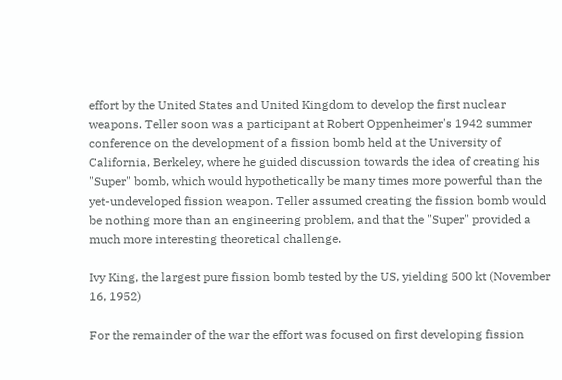effort by the United States and United Kingdom to develop the first nuclear weapons. Teller soon was a participant at Robert Oppenheimer's 1942 summer conference on the development of a fission bomb held at the University of California, Berkeley, where he guided discussion towards the idea of creating his "Super" bomb, which would hypothetically be many times more powerful than the yet-undeveloped fission weapon. Teller assumed creating the fission bomb would be nothing more than an engineering problem, and that the "Super" provided a much more interesting theoretical challenge.

Ivy King, the largest pure fission bomb tested by the US, yielding 500 kt (November 16, 1952)

For the remainder of the war the effort was focused on first developing fission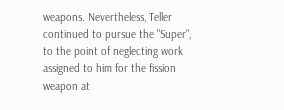weapons. Nevertheless, Teller continued to pursue the "Super", to the point of neglecting work assigned to him for the fission weapon at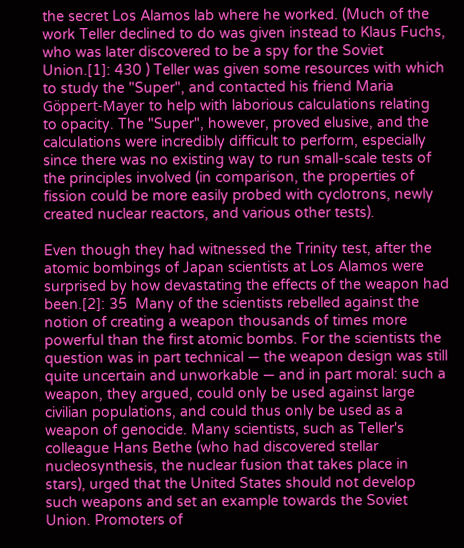the secret Los Alamos lab where he worked. (Much of the work Teller declined to do was given instead to Klaus Fuchs, who was later discovered to be a spy for the Soviet Union.[1]: 430 ) Teller was given some resources with which to study the "Super", and contacted his friend Maria Göppert-Mayer to help with laborious calculations relating to opacity. The "Super", however, proved elusive, and the calculations were incredibly difficult to perform, especially since there was no existing way to run small-scale tests of the principles involved (in comparison, the properties of fission could be more easily probed with cyclotrons, newly created nuclear reactors, and various other tests).

Even though they had witnessed the Trinity test, after the atomic bombings of Japan scientists at Los Alamos were surprised by how devastating the effects of the weapon had been.[2]: 35  Many of the scientists rebelled against the notion of creating a weapon thousands of times more powerful than the first atomic bombs. For the scientists the question was in part technical — the weapon design was still quite uncertain and unworkable — and in part moral: such a weapon, they argued, could only be used against large civilian populations, and could thus only be used as a weapon of genocide. Many scientists, such as Teller's colleague Hans Bethe (who had discovered stellar nucleosynthesis, the nuclear fusion that takes place in stars), urged that the United States should not develop such weapons and set an example towards the Soviet Union. Promoters of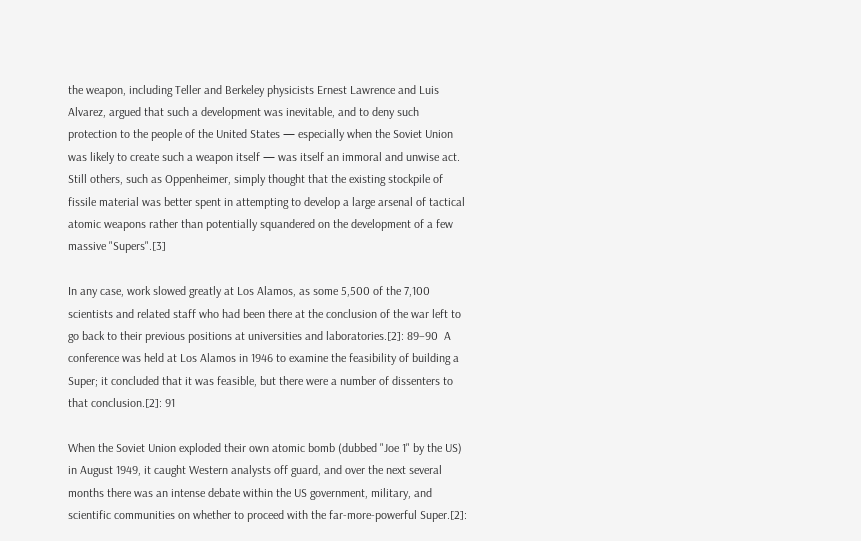the weapon, including Teller and Berkeley physicists Ernest Lawrence and Luis Alvarez, argued that such a development was inevitable, and to deny such protection to the people of the United States — especially when the Soviet Union was likely to create such a weapon itself — was itself an immoral and unwise act. Still others, such as Oppenheimer, simply thought that the existing stockpile of fissile material was better spent in attempting to develop a large arsenal of tactical atomic weapons rather than potentially squandered on the development of a few massive "Supers".[3]

In any case, work slowed greatly at Los Alamos, as some 5,500 of the 7,100 scientists and related staff who had been there at the conclusion of the war left to go back to their previous positions at universities and laboratories.[2]: 89–90  A conference was held at Los Alamos in 1946 to examine the feasibility of building a Super; it concluded that it was feasible, but there were a number of dissenters to that conclusion.[2]: 91

When the Soviet Union exploded their own atomic bomb (dubbed "Joe 1" by the US) in August 1949, it caught Western analysts off guard, and over the next several months there was an intense debate within the US government, military, and scientific communities on whether to proceed with the far-more-powerful Super.[2]: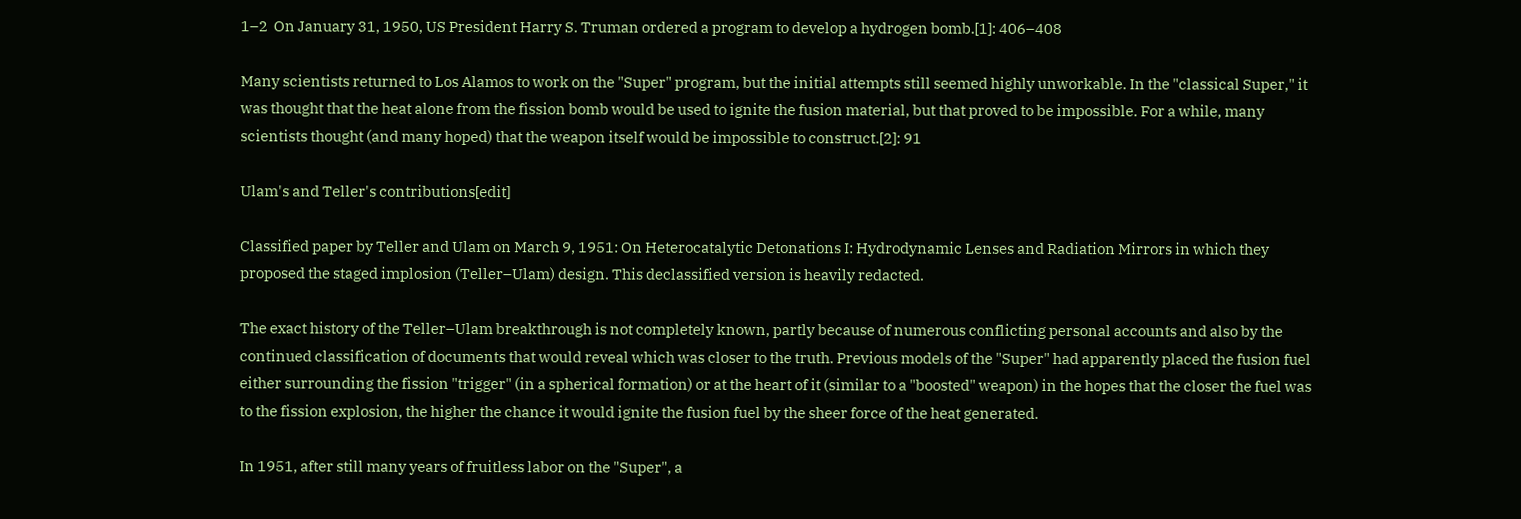1–2  On January 31, 1950, US President Harry S. Truman ordered a program to develop a hydrogen bomb.[1]: 406–408

Many scientists returned to Los Alamos to work on the "Super" program, but the initial attempts still seemed highly unworkable. In the "classical Super," it was thought that the heat alone from the fission bomb would be used to ignite the fusion material, but that proved to be impossible. For a while, many scientists thought (and many hoped) that the weapon itself would be impossible to construct.[2]: 91

Ulam's and Teller's contributions[edit]

Classified paper by Teller and Ulam on March 9, 1951: On Heterocatalytic Detonations I: Hydrodynamic Lenses and Radiation Mirrors in which they proposed the staged implosion (Teller–Ulam) design. This declassified version is heavily redacted.

The exact history of the Teller–Ulam breakthrough is not completely known, partly because of numerous conflicting personal accounts and also by the continued classification of documents that would reveal which was closer to the truth. Previous models of the "Super" had apparently placed the fusion fuel either surrounding the fission "trigger" (in a spherical formation) or at the heart of it (similar to a "boosted" weapon) in the hopes that the closer the fuel was to the fission explosion, the higher the chance it would ignite the fusion fuel by the sheer force of the heat generated.

In 1951, after still many years of fruitless labor on the "Super", a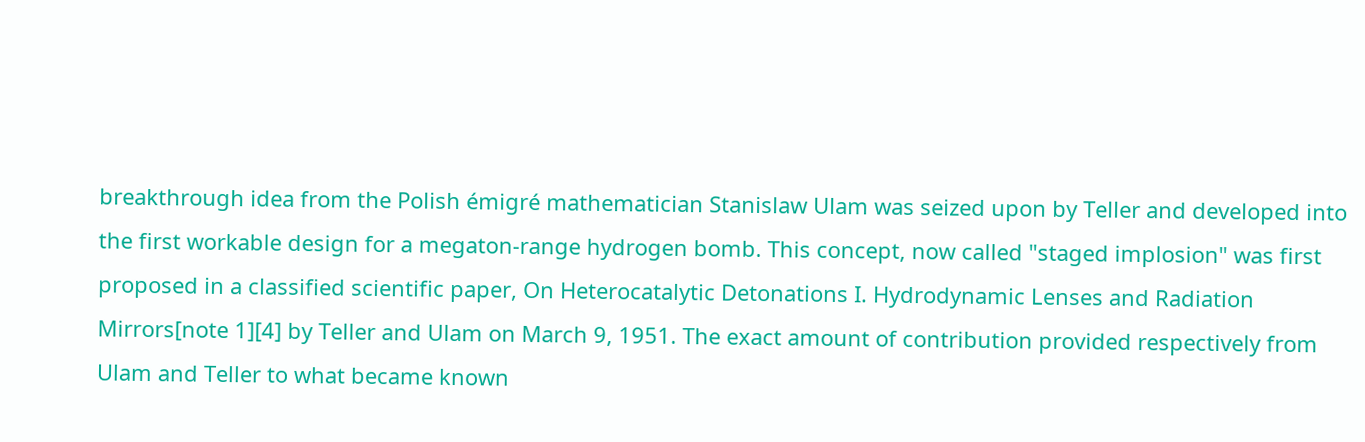breakthrough idea from the Polish émigré mathematician Stanislaw Ulam was seized upon by Teller and developed into the first workable design for a megaton-range hydrogen bomb. This concept, now called "staged implosion" was first proposed in a classified scientific paper, On Heterocatalytic Detonations I. Hydrodynamic Lenses and Radiation Mirrors[note 1][4] by Teller and Ulam on March 9, 1951. The exact amount of contribution provided respectively from Ulam and Teller to what became known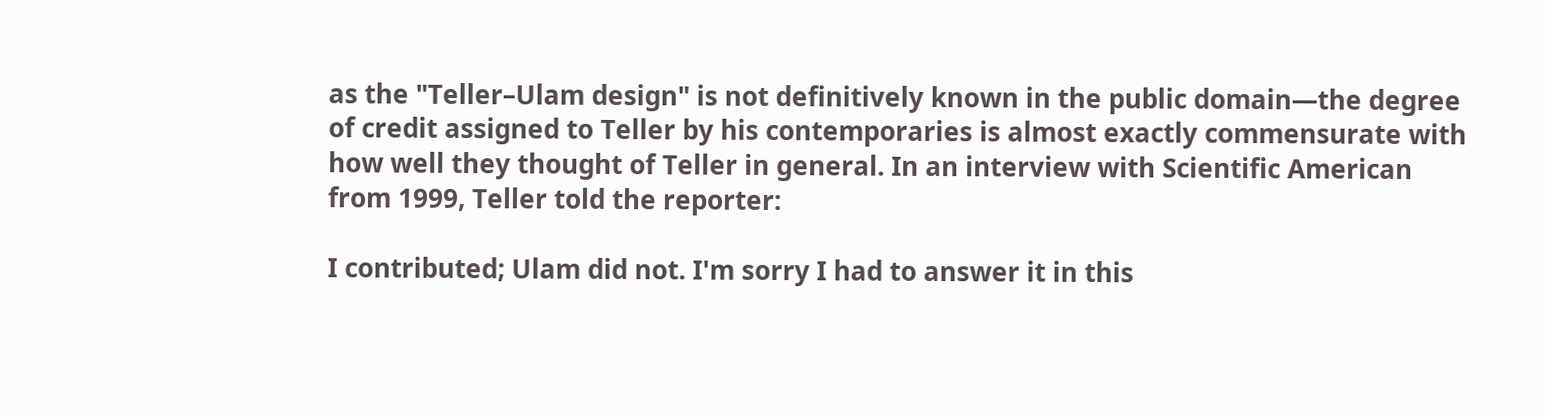as the "Teller–Ulam design" is not definitively known in the public domain—the degree of credit assigned to Teller by his contemporaries is almost exactly commensurate with how well they thought of Teller in general. In an interview with Scientific American from 1999, Teller told the reporter:

I contributed; Ulam did not. I'm sorry I had to answer it in this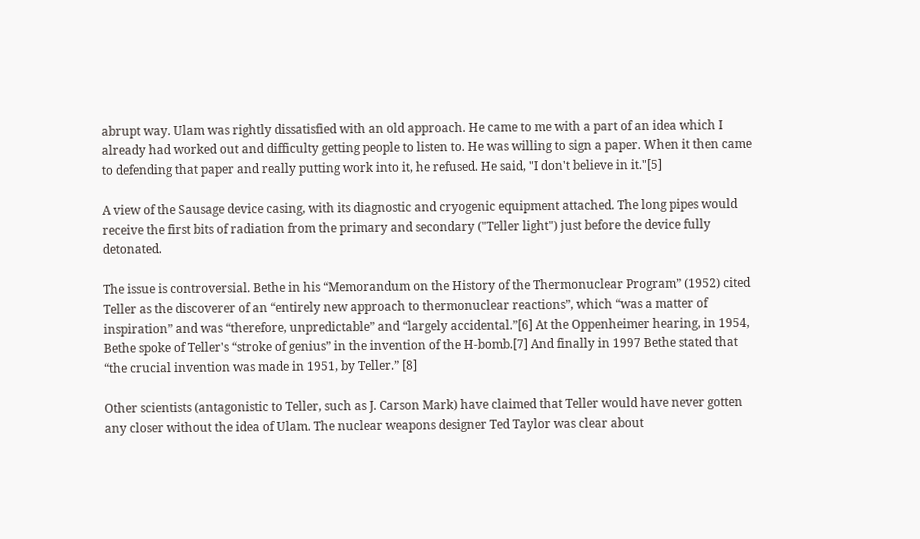abrupt way. Ulam was rightly dissatisfied with an old approach. He came to me with a part of an idea which I already had worked out and difficulty getting people to listen to. He was willing to sign a paper. When it then came to defending that paper and really putting work into it, he refused. He said, "I don't believe in it."[5]

A view of the Sausage device casing, with its diagnostic and cryogenic equipment attached. The long pipes would receive the first bits of radiation from the primary and secondary ("Teller light") just before the device fully detonated.

The issue is controversial. Bethe in his “Memorandum on the History of the Thermonuclear Program” (1952) cited Teller as the discoverer of an “entirely new approach to thermonuclear reactions”, which “was a matter of inspiration” and was “therefore, unpredictable” and “largely accidental.”[6] At the Oppenheimer hearing, in 1954, Bethe spoke of Teller's “stroke of genius” in the invention of the H-bomb.[7] And finally in 1997 Bethe stated that “the crucial invention was made in 1951, by Teller.” [8]

Other scientists (antagonistic to Teller, such as J. Carson Mark) have claimed that Teller would have never gotten any closer without the idea of Ulam. The nuclear weapons designer Ted Taylor was clear about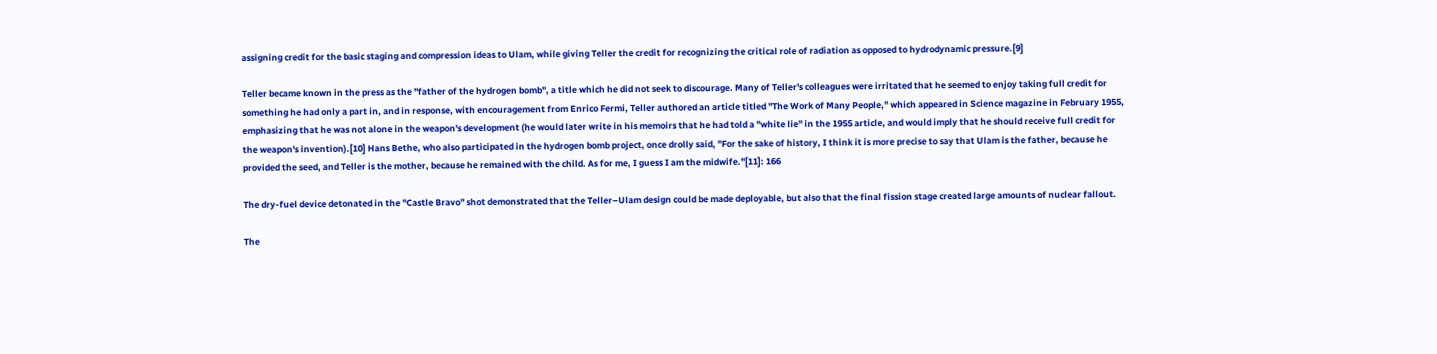assigning credit for the basic staging and compression ideas to Ulam, while giving Teller the credit for recognizing the critical role of radiation as opposed to hydrodynamic pressure.[9]

Teller became known in the press as the "father of the hydrogen bomb", a title which he did not seek to discourage. Many of Teller's colleagues were irritated that he seemed to enjoy taking full credit for something he had only a part in, and in response, with encouragement from Enrico Fermi, Teller authored an article titled "The Work of Many People," which appeared in Science magazine in February 1955, emphasizing that he was not alone in the weapon's development (he would later write in his memoirs that he had told a "white lie" in the 1955 article, and would imply that he should receive full credit for the weapon's invention).[10] Hans Bethe, who also participated in the hydrogen bomb project, once drolly said, "For the sake of history, I think it is more precise to say that Ulam is the father, because he provided the seed, and Teller is the mother, because he remained with the child. As for me, I guess I am the midwife."[11]: 166

The dry-fuel device detonated in the "Castle Bravo" shot demonstrated that the Teller–Ulam design could be made deployable, but also that the final fission stage created large amounts of nuclear fallout.

The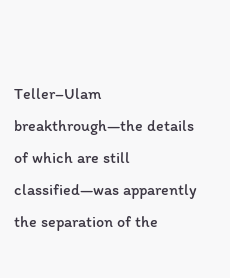Teller–Ulam breakthrough—the details of which are still classified—was apparently the separation of the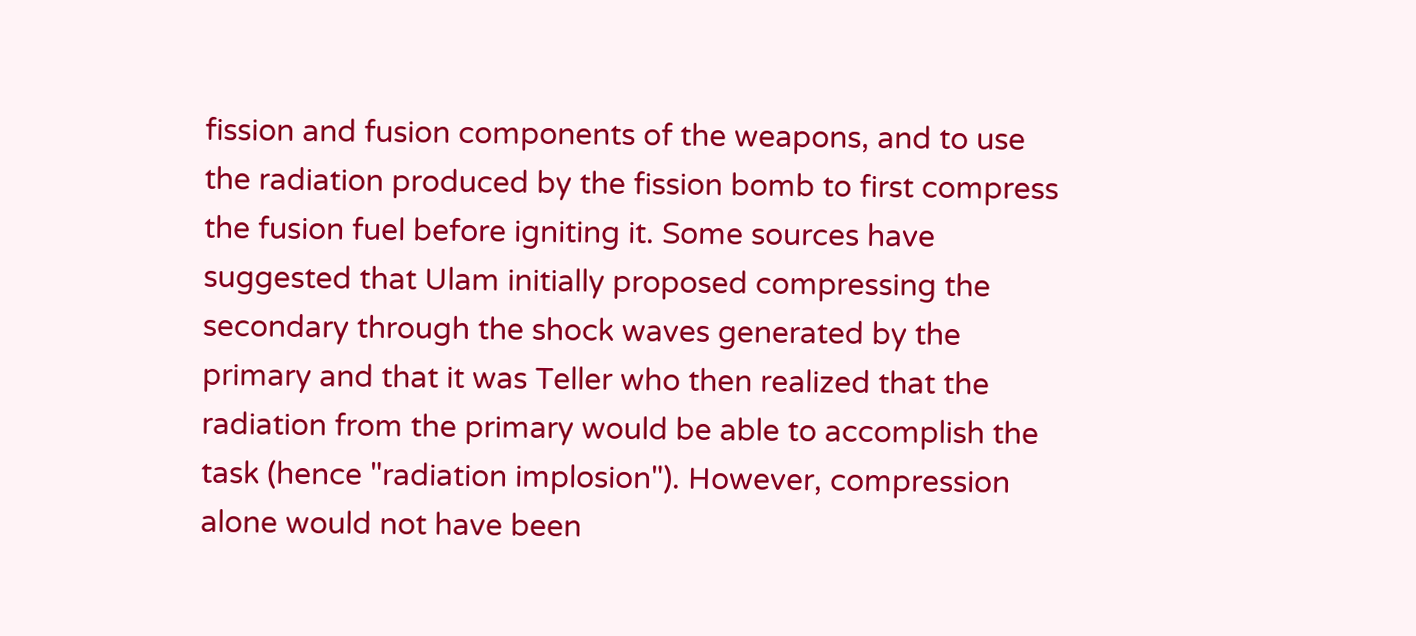fission and fusion components of the weapons, and to use the radiation produced by the fission bomb to first compress the fusion fuel before igniting it. Some sources have suggested that Ulam initially proposed compressing the secondary through the shock waves generated by the primary and that it was Teller who then realized that the radiation from the primary would be able to accomplish the task (hence "radiation implosion"). However, compression alone would not have been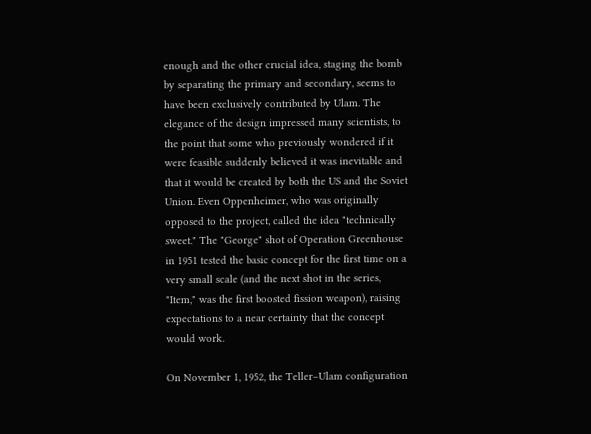enough and the other crucial idea, staging the bomb by separating the primary and secondary, seems to have been exclusively contributed by Ulam. The elegance of the design impressed many scientists, to the point that some who previously wondered if it were feasible suddenly believed it was inevitable and that it would be created by both the US and the Soviet Union. Even Oppenheimer, who was originally opposed to the project, called the idea "technically sweet." The "George" shot of Operation Greenhouse in 1951 tested the basic concept for the first time on a very small scale (and the next shot in the series, "Item," was the first boosted fission weapon), raising expectations to a near certainty that the concept would work.

On November 1, 1952, the Teller–Ulam configuration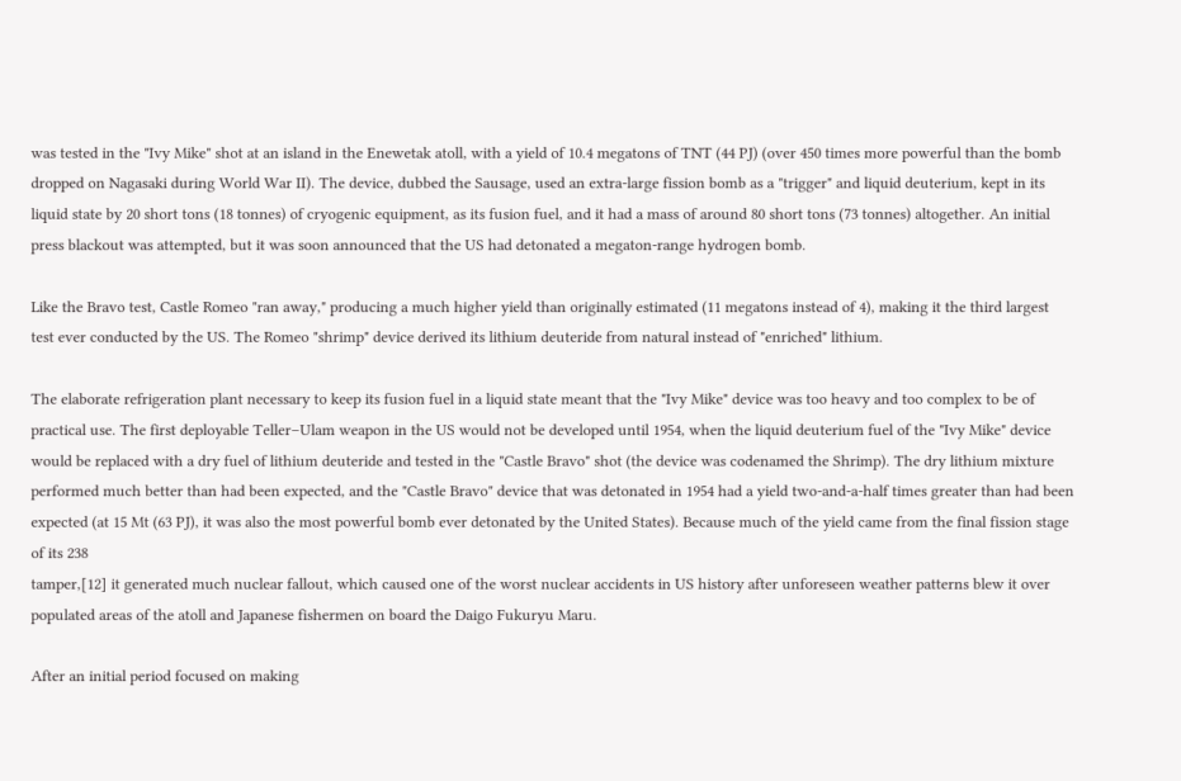was tested in the "Ivy Mike" shot at an island in the Enewetak atoll, with a yield of 10.4 megatons of TNT (44 PJ) (over 450 times more powerful than the bomb dropped on Nagasaki during World War II). The device, dubbed the Sausage, used an extra-large fission bomb as a "trigger" and liquid deuterium, kept in its liquid state by 20 short tons (18 tonnes) of cryogenic equipment, as its fusion fuel, and it had a mass of around 80 short tons (73 tonnes) altogether. An initial press blackout was attempted, but it was soon announced that the US had detonated a megaton-range hydrogen bomb.

Like the Bravo test, Castle Romeo "ran away," producing a much higher yield than originally estimated (11 megatons instead of 4), making it the third largest test ever conducted by the US. The Romeo "shrimp" device derived its lithium deuteride from natural instead of "enriched" lithium.

The elaborate refrigeration plant necessary to keep its fusion fuel in a liquid state meant that the "Ivy Mike" device was too heavy and too complex to be of practical use. The first deployable Teller–Ulam weapon in the US would not be developed until 1954, when the liquid deuterium fuel of the "Ivy Mike" device would be replaced with a dry fuel of lithium deuteride and tested in the "Castle Bravo" shot (the device was codenamed the Shrimp). The dry lithium mixture performed much better than had been expected, and the "Castle Bravo" device that was detonated in 1954 had a yield two-and-a-half times greater than had been expected (at 15 Mt (63 PJ), it was also the most powerful bomb ever detonated by the United States). Because much of the yield came from the final fission stage of its 238
tamper,[12] it generated much nuclear fallout, which caused one of the worst nuclear accidents in US history after unforeseen weather patterns blew it over populated areas of the atoll and Japanese fishermen on board the Daigo Fukuryu Maru.

After an initial period focused on making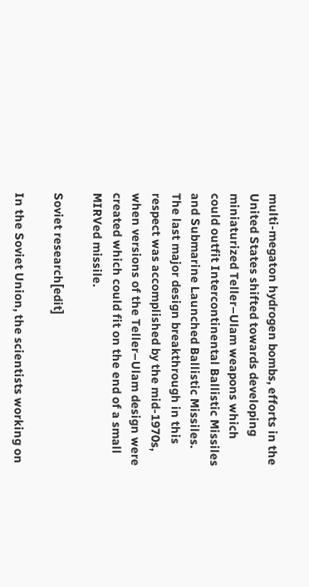multi-megaton hydrogen bombs, efforts in the United States shifted towards developing miniaturized Teller–Ulam weapons which could outfit Intercontinental Ballistic Missiles and Submarine Launched Ballistic Missiles. The last major design breakthrough in this respect was accomplished by the mid-1970s, when versions of the Teller–Ulam design were created which could fit on the end of a small MIRVed missile.

Soviet research[edit]

In the Soviet Union, the scientists working on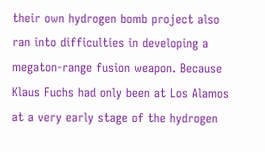their own hydrogen bomb project also ran into difficulties in developing a megaton-range fusion weapon. Because Klaus Fuchs had only been at Los Alamos at a very early stage of the hydrogen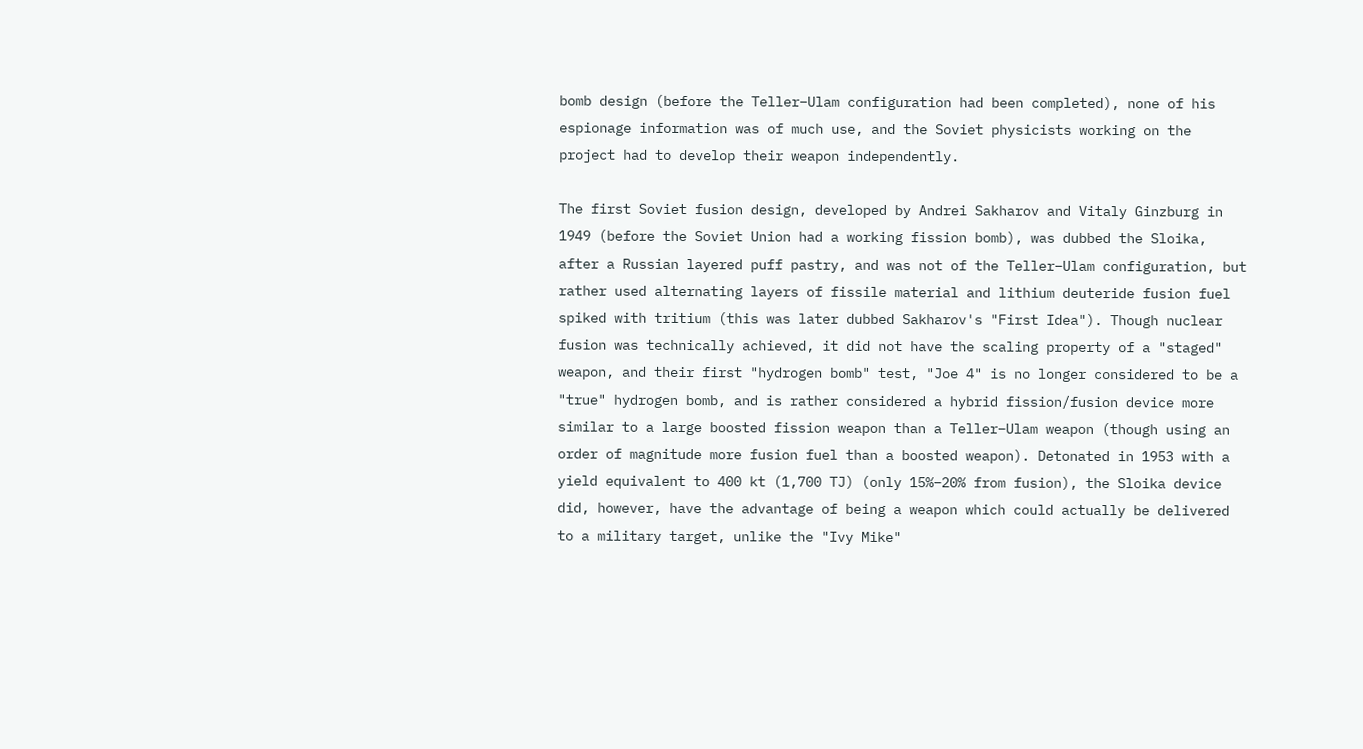bomb design (before the Teller–Ulam configuration had been completed), none of his espionage information was of much use, and the Soviet physicists working on the project had to develop their weapon independently.

The first Soviet fusion design, developed by Andrei Sakharov and Vitaly Ginzburg in 1949 (before the Soviet Union had a working fission bomb), was dubbed the Sloika, after a Russian layered puff pastry, and was not of the Teller–Ulam configuration, but rather used alternating layers of fissile material and lithium deuteride fusion fuel spiked with tritium (this was later dubbed Sakharov's "First Idea"). Though nuclear fusion was technically achieved, it did not have the scaling property of a "staged" weapon, and their first "hydrogen bomb" test, "Joe 4" is no longer considered to be a "true" hydrogen bomb, and is rather considered a hybrid fission/fusion device more similar to a large boosted fission weapon than a Teller–Ulam weapon (though using an order of magnitude more fusion fuel than a boosted weapon). Detonated in 1953 with a yield equivalent to 400 kt (1,700 TJ) (only 15%–20% from fusion), the Sloika device did, however, have the advantage of being a weapon which could actually be delivered to a military target, unlike the "Ivy Mike"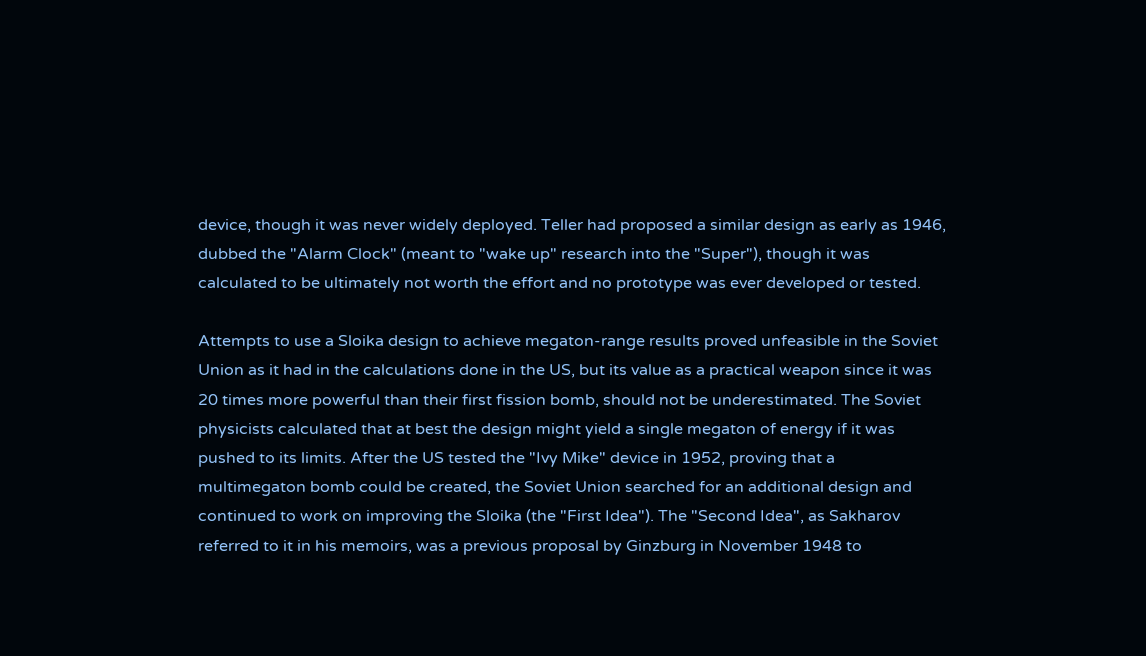device, though it was never widely deployed. Teller had proposed a similar design as early as 1946, dubbed the "Alarm Clock" (meant to "wake up" research into the "Super"), though it was calculated to be ultimately not worth the effort and no prototype was ever developed or tested.

Attempts to use a Sloika design to achieve megaton-range results proved unfeasible in the Soviet Union as it had in the calculations done in the US, but its value as a practical weapon since it was 20 times more powerful than their first fission bomb, should not be underestimated. The Soviet physicists calculated that at best the design might yield a single megaton of energy if it was pushed to its limits. After the US tested the "Ivy Mike" device in 1952, proving that a multimegaton bomb could be created, the Soviet Union searched for an additional design and continued to work on improving the Sloika (the "First Idea"). The "Second Idea", as Sakharov referred to it in his memoirs, was a previous proposal by Ginzburg in November 1948 to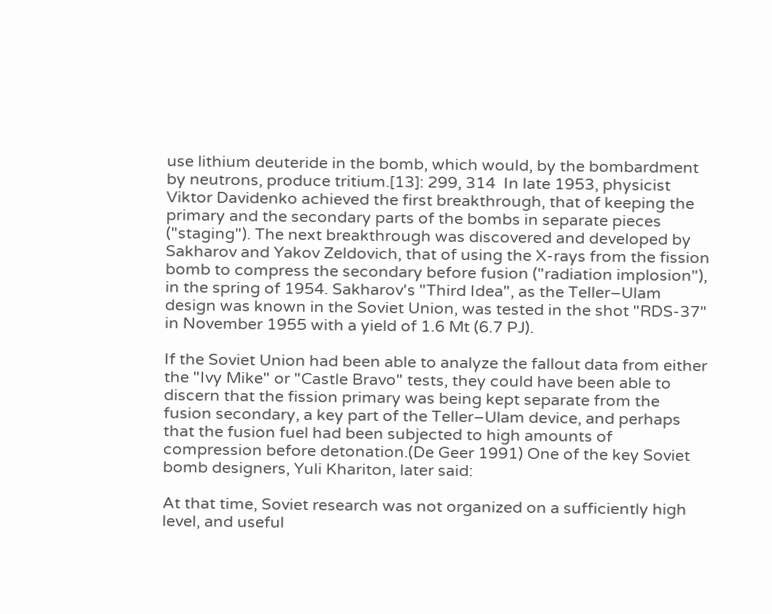use lithium deuteride in the bomb, which would, by the bombardment by neutrons, produce tritium.[13]: 299, 314  In late 1953, physicist Viktor Davidenko achieved the first breakthrough, that of keeping the primary and the secondary parts of the bombs in separate pieces ("staging"). The next breakthrough was discovered and developed by Sakharov and Yakov Zeldovich, that of using the X-rays from the fission bomb to compress the secondary before fusion ("radiation implosion"), in the spring of 1954. Sakharov's "Third Idea", as the Teller–Ulam design was known in the Soviet Union, was tested in the shot "RDS-37" in November 1955 with a yield of 1.6 Mt (6.7 PJ).

If the Soviet Union had been able to analyze the fallout data from either the "Ivy Mike" or "Castle Bravo" tests, they could have been able to discern that the fission primary was being kept separate from the fusion secondary, a key part of the Teller–Ulam device, and perhaps that the fusion fuel had been subjected to high amounts of compression before detonation.(De Geer 1991) One of the key Soviet bomb designers, Yuli Khariton, later said:

At that time, Soviet research was not organized on a sufficiently high level, and useful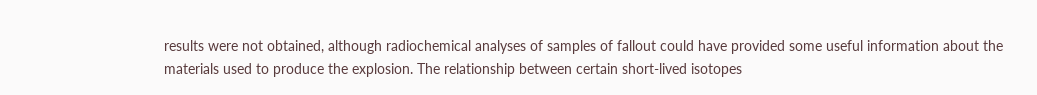results were not obtained, although radiochemical analyses of samples of fallout could have provided some useful information about the materials used to produce the explosion. The relationship between certain short-lived isotopes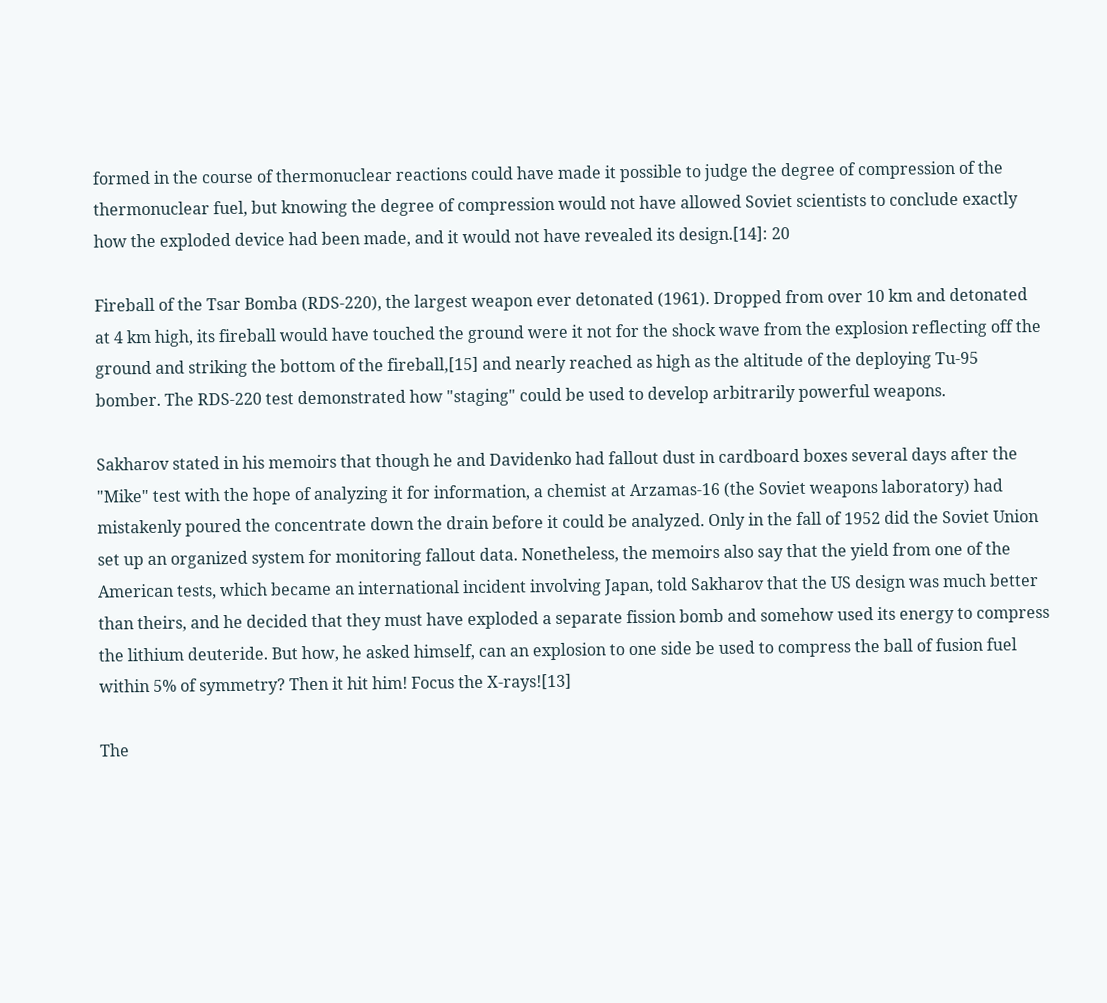formed in the course of thermonuclear reactions could have made it possible to judge the degree of compression of the thermonuclear fuel, but knowing the degree of compression would not have allowed Soviet scientists to conclude exactly how the exploded device had been made, and it would not have revealed its design.[14]: 20

Fireball of the Tsar Bomba (RDS-220), the largest weapon ever detonated (1961). Dropped from over 10 km and detonated at 4 km high, its fireball would have touched the ground were it not for the shock wave from the explosion reflecting off the ground and striking the bottom of the fireball,[15] and nearly reached as high as the altitude of the deploying Tu-95 bomber. The RDS-220 test demonstrated how "staging" could be used to develop arbitrarily powerful weapons.

Sakharov stated in his memoirs that though he and Davidenko had fallout dust in cardboard boxes several days after the "Mike" test with the hope of analyzing it for information, a chemist at Arzamas-16 (the Soviet weapons laboratory) had mistakenly poured the concentrate down the drain before it could be analyzed. Only in the fall of 1952 did the Soviet Union set up an organized system for monitoring fallout data. Nonetheless, the memoirs also say that the yield from one of the American tests, which became an international incident involving Japan, told Sakharov that the US design was much better than theirs, and he decided that they must have exploded a separate fission bomb and somehow used its energy to compress the lithium deuteride. But how, he asked himself, can an explosion to one side be used to compress the ball of fusion fuel within 5% of symmetry? Then it hit him! Focus the X-rays![13]

The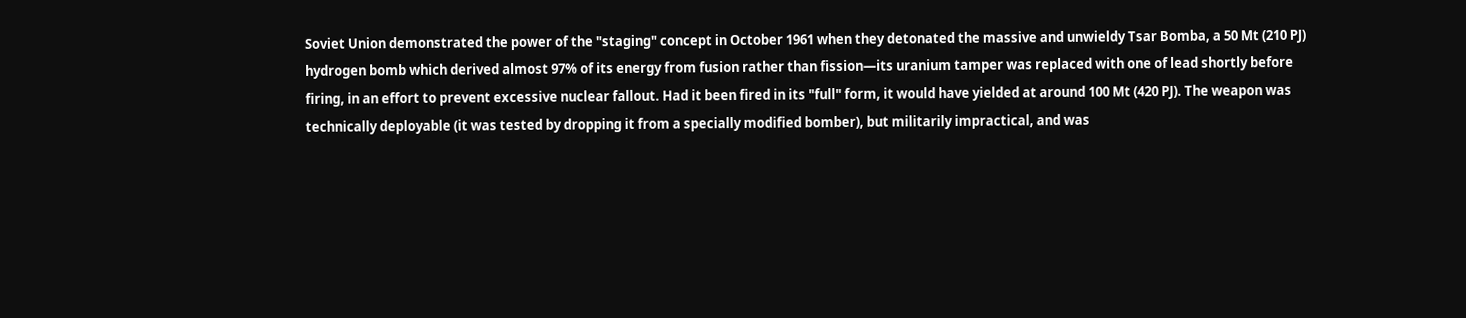Soviet Union demonstrated the power of the "staging" concept in October 1961 when they detonated the massive and unwieldy Tsar Bomba, a 50 Mt (210 PJ) hydrogen bomb which derived almost 97% of its energy from fusion rather than fission—its uranium tamper was replaced with one of lead shortly before firing, in an effort to prevent excessive nuclear fallout. Had it been fired in its "full" form, it would have yielded at around 100 Mt (420 PJ). The weapon was technically deployable (it was tested by dropping it from a specially modified bomber), but militarily impractical, and was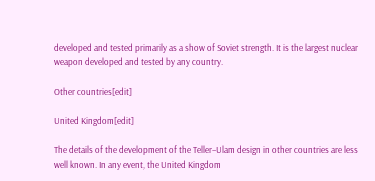developed and tested primarily as a show of Soviet strength. It is the largest nuclear weapon developed and tested by any country.

Other countries[edit]

United Kingdom[edit]

The details of the development of the Teller–Ulam design in other countries are less well known. In any event, the United Kingdom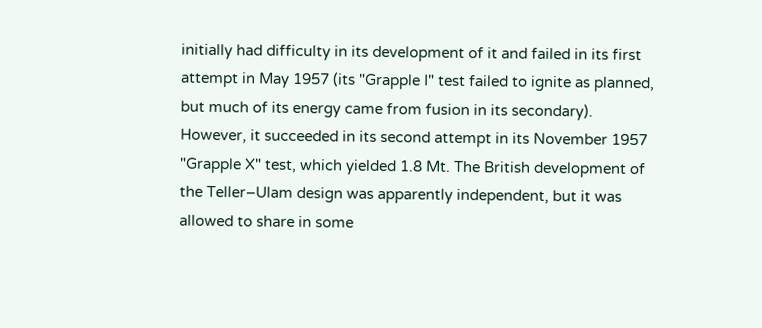initially had difficulty in its development of it and failed in its first attempt in May 1957 (its "Grapple I" test failed to ignite as planned, but much of its energy came from fusion in its secondary). However, it succeeded in its second attempt in its November 1957 "Grapple X" test, which yielded 1.8 Mt. The British development of the Teller–Ulam design was apparently independent, but it was allowed to share in some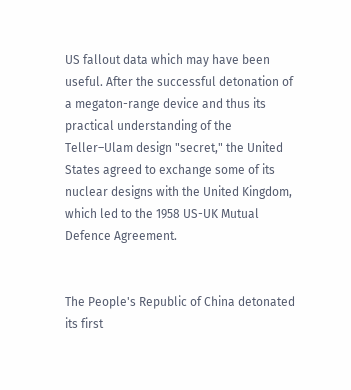US fallout data which may have been useful. After the successful detonation of a megaton-range device and thus its practical understanding of the Teller–Ulam design "secret," the United States agreed to exchange some of its nuclear designs with the United Kingdom, which led to the 1958 US-UK Mutual Defence Agreement.


The People's Republic of China detonated its first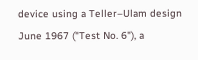device using a Teller–Ulam design June 1967 ("Test No. 6"), a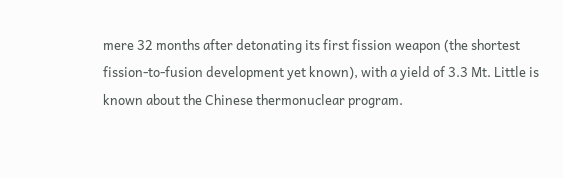mere 32 months after detonating its first fission weapon (the shortest fission-to-fusion development yet known), with a yield of 3.3 Mt. Little is known about the Chinese thermonuclear program.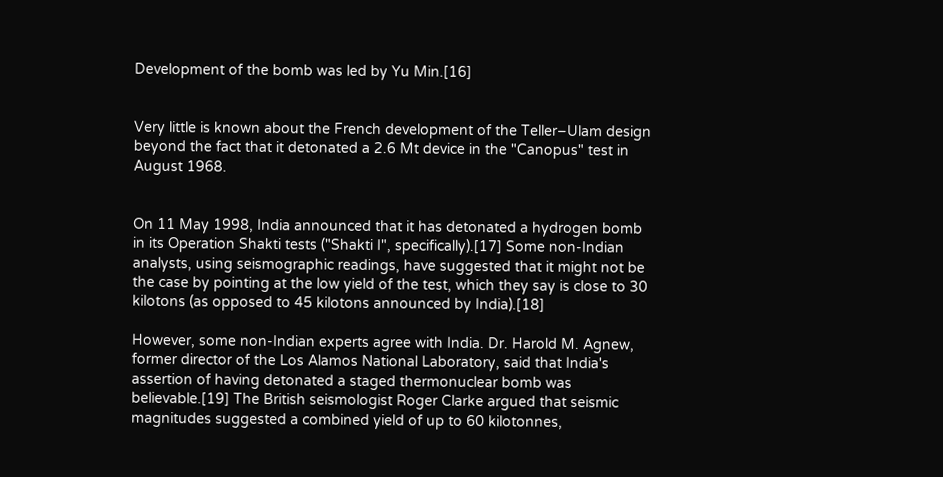Development of the bomb was led by Yu Min.[16]


Very little is known about the French development of the Teller–Ulam design beyond the fact that it detonated a 2.6 Mt device in the "Canopus" test in August 1968.


On 11 May 1998, India announced that it has detonated a hydrogen bomb in its Operation Shakti tests ("Shakti I", specifically).[17] Some non-Indian analysts, using seismographic readings, have suggested that it might not be the case by pointing at the low yield of the test, which they say is close to 30 kilotons (as opposed to 45 kilotons announced by India).[18]

However, some non-Indian experts agree with India. Dr. Harold M. Agnew, former director of the Los Alamos National Laboratory, said that India's assertion of having detonated a staged thermonuclear bomb was believable.[19] The British seismologist Roger Clarke argued that seismic magnitudes suggested a combined yield of up to 60 kilotonnes,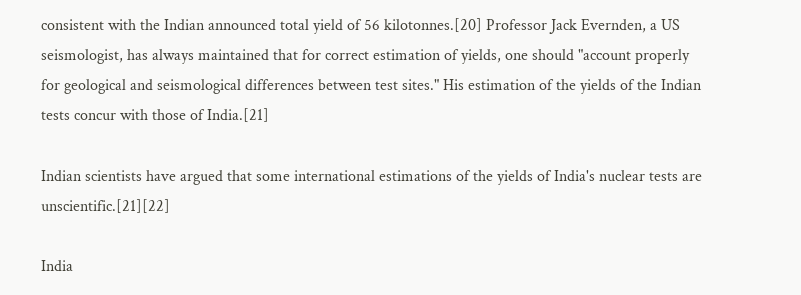consistent with the Indian announced total yield of 56 kilotonnes.[20] Professor Jack Evernden, a US seismologist, has always maintained that for correct estimation of yields, one should "account properly for geological and seismological differences between test sites." His estimation of the yields of the Indian tests concur with those of India.[21]

Indian scientists have argued that some international estimations of the yields of India's nuclear tests are unscientific.[21][22]

India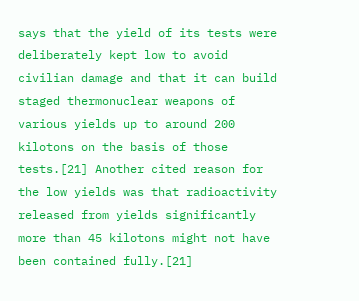says that the yield of its tests were deliberately kept low to avoid civilian damage and that it can build staged thermonuclear weapons of various yields up to around 200 kilotons on the basis of those tests.[21] Another cited reason for the low yields was that radioactivity released from yields significantly more than 45 kilotons might not have been contained fully.[21]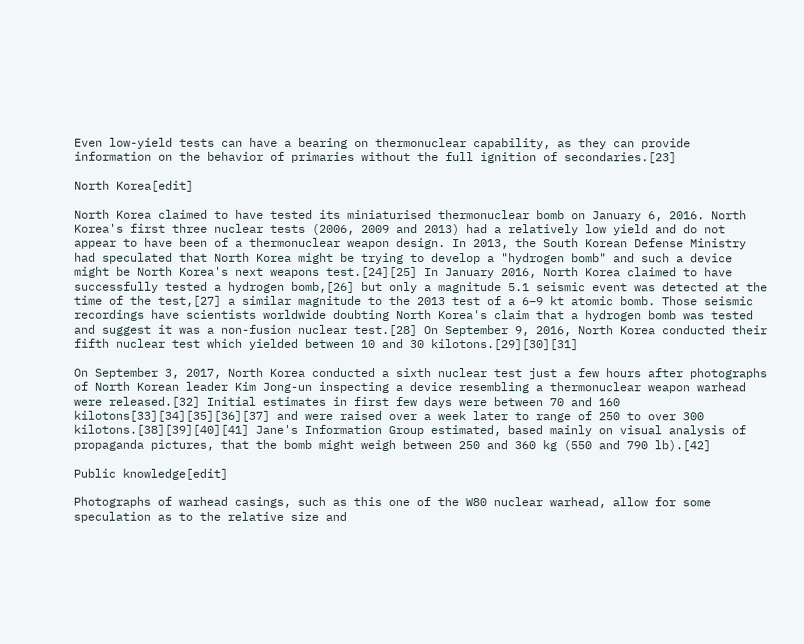Even low-yield tests can have a bearing on thermonuclear capability, as they can provide information on the behavior of primaries without the full ignition of secondaries.[23]

North Korea[edit]

North Korea claimed to have tested its miniaturised thermonuclear bomb on January 6, 2016. North Korea's first three nuclear tests (2006, 2009 and 2013) had a relatively low yield and do not appear to have been of a thermonuclear weapon design. In 2013, the South Korean Defense Ministry had speculated that North Korea might be trying to develop a "hydrogen bomb" and such a device might be North Korea's next weapons test.[24][25] In January 2016, North Korea claimed to have successfully tested a hydrogen bomb,[26] but only a magnitude 5.1 seismic event was detected at the time of the test,[27] a similar magnitude to the 2013 test of a 6–9 kt atomic bomb. Those seismic recordings have scientists worldwide doubting North Korea's claim that a hydrogen bomb was tested and suggest it was a non-fusion nuclear test.[28] On September 9, 2016, North Korea conducted their fifth nuclear test which yielded between 10 and 30 kilotons.[29][30][31]

On September 3, 2017, North Korea conducted a sixth nuclear test just a few hours after photographs of North Korean leader Kim Jong-un inspecting a device resembling a thermonuclear weapon warhead were released.[32] Initial estimates in first few days were between 70 and 160 kilotons[33][34][35][36][37] and were raised over a week later to range of 250 to over 300 kilotons.[38][39][40][41] Jane's Information Group estimated, based mainly on visual analysis of propaganda pictures, that the bomb might weigh between 250 and 360 kg (550 and 790 lb).[42]

Public knowledge[edit]

Photographs of warhead casings, such as this one of the W80 nuclear warhead, allow for some speculation as to the relative size and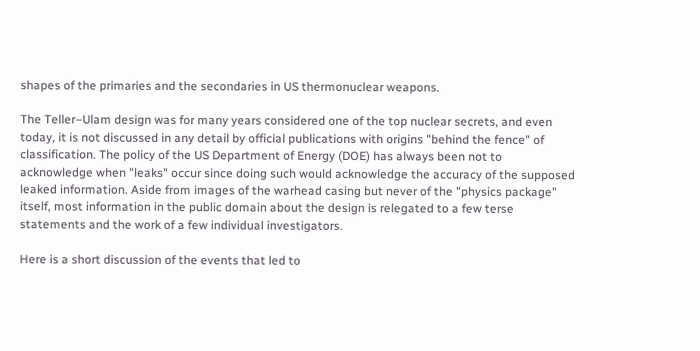shapes of the primaries and the secondaries in US thermonuclear weapons.

The Teller–Ulam design was for many years considered one of the top nuclear secrets, and even today, it is not discussed in any detail by official publications with origins "behind the fence" of classification. The policy of the US Department of Energy (DOE) has always been not to acknowledge when "leaks" occur since doing such would acknowledge the accuracy of the supposed leaked information. Aside from images of the warhead casing but never of the "physics package" itself, most information in the public domain about the design is relegated to a few terse statements and the work of a few individual investigators.

Here is a short discussion of the events that led to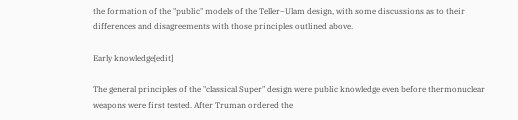the formation of the "public" models of the Teller–Ulam design, with some discussions as to their differences and disagreements with those principles outlined above.

Early knowledge[edit]

The general principles of the "classical Super" design were public knowledge even before thermonuclear weapons were first tested. After Truman ordered the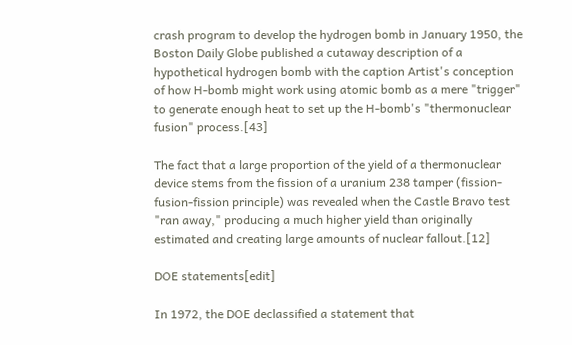crash program to develop the hydrogen bomb in January 1950, the Boston Daily Globe published a cutaway description of a hypothetical hydrogen bomb with the caption Artist's conception of how H-bomb might work using atomic bomb as a mere "trigger" to generate enough heat to set up the H-bomb's "thermonuclear fusion" process.[43]

The fact that a large proportion of the yield of a thermonuclear device stems from the fission of a uranium 238 tamper (fission-fusion-fission principle) was revealed when the Castle Bravo test "ran away," producing a much higher yield than originally estimated and creating large amounts of nuclear fallout.[12]

DOE statements[edit]

In 1972, the DOE declassified a statement that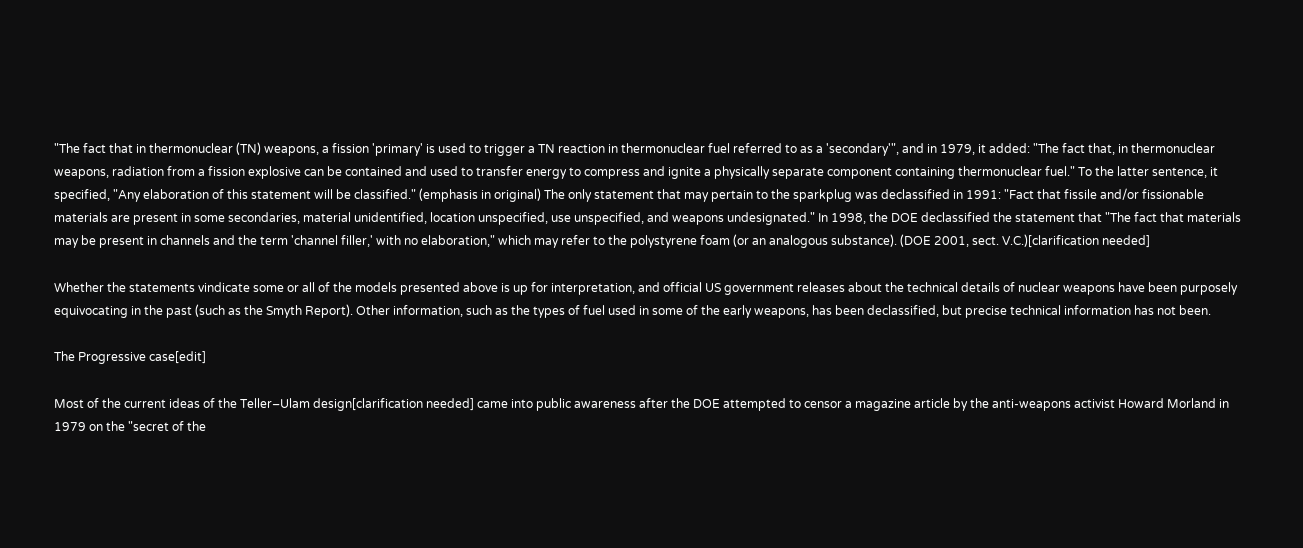"The fact that in thermonuclear (TN) weapons, a fission 'primary' is used to trigger a TN reaction in thermonuclear fuel referred to as a 'secondary'", and in 1979, it added: "The fact that, in thermonuclear weapons, radiation from a fission explosive can be contained and used to transfer energy to compress and ignite a physically separate component containing thermonuclear fuel." To the latter sentence, it specified, "Any elaboration of this statement will be classified." (emphasis in original) The only statement that may pertain to the sparkplug was declassified in 1991: "Fact that fissile and/or fissionable materials are present in some secondaries, material unidentified, location unspecified, use unspecified, and weapons undesignated." In 1998, the DOE declassified the statement that "The fact that materials may be present in channels and the term 'channel filler,' with no elaboration," which may refer to the polystyrene foam (or an analogous substance). (DOE 2001, sect. V.C.)[clarification needed]

Whether the statements vindicate some or all of the models presented above is up for interpretation, and official US government releases about the technical details of nuclear weapons have been purposely equivocating in the past (such as the Smyth Report). Other information, such as the types of fuel used in some of the early weapons, has been declassified, but precise technical information has not been.

The Progressive case[edit]

Most of the current ideas of the Teller–Ulam design[clarification needed] came into public awareness after the DOE attempted to censor a magazine article by the anti-weapons activist Howard Morland in 1979 on the "secret of the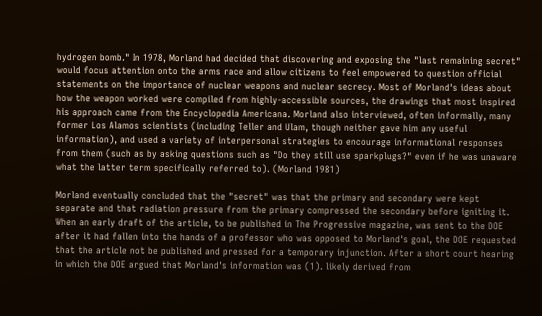hydrogen bomb." In 1978, Morland had decided that discovering and exposing the "last remaining secret" would focus attention onto the arms race and allow citizens to feel empowered to question official statements on the importance of nuclear weapons and nuclear secrecy. Most of Morland's ideas about how the weapon worked were compiled from highly-accessible sources, the drawings that most inspired his approach came from the Encyclopedia Americana. Morland also interviewed, often informally, many former Los Alamos scientists (including Teller and Ulam, though neither gave him any useful information), and used a variety of interpersonal strategies to encourage informational responses from them (such as by asking questions such as "Do they still use sparkplugs?" even if he was unaware what the latter term specifically referred to). (Morland 1981)

Morland eventually concluded that the "secret" was that the primary and secondary were kept separate and that radiation pressure from the primary compressed the secondary before igniting it. When an early draft of the article, to be published in The Progressive magazine, was sent to the DOE after it had fallen into the hands of a professor who was opposed to Morland's goal, the DOE requested that the article not be published and pressed for a temporary injunction. After a short court hearing in which the DOE argued that Morland's information was (1). likely derived from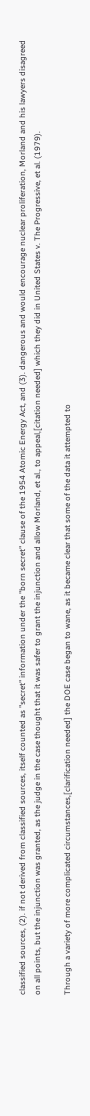classified sources, (2). if not derived from classified sources, itself counted as "secret" information under the "born secret" clause of the 1954 Atomic Energy Act, and (3). dangerous and would encourage nuclear proliferation, Morland and his lawyers disagreed on all points, but the injunction was granted, as the judge in the case thought that it was safer to grant the injunction and allow Morland, et al., to appeal,[citation needed] which they did in United States v. The Progressive, et al. (1979).

Through a variety of more complicated circumstances,[clarification needed] the DOE case began to wane, as it became clear that some of the data it attempted to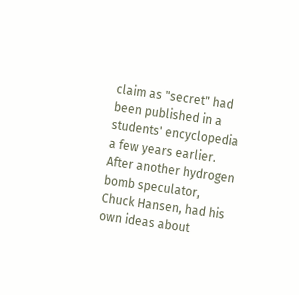claim as "secret" had been published in a students' encyclopedia a few years earlier. After another hydrogen bomb speculator, Chuck Hansen, had his own ideas about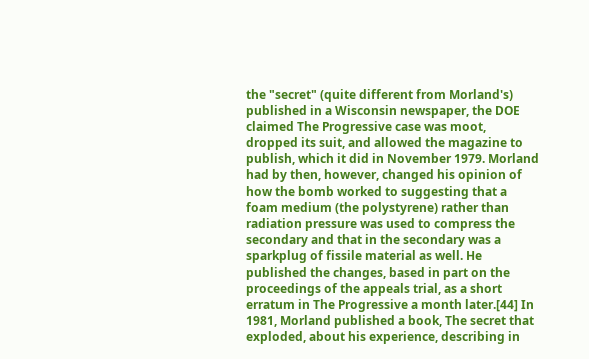the "secret" (quite different from Morland's) published in a Wisconsin newspaper, the DOE claimed The Progressive case was moot, dropped its suit, and allowed the magazine to publish, which it did in November 1979. Morland had by then, however, changed his opinion of how the bomb worked to suggesting that a foam medium (the polystyrene) rather than radiation pressure was used to compress the secondary and that in the secondary was a sparkplug of fissile material as well. He published the changes, based in part on the proceedings of the appeals trial, as a short erratum in The Progressive a month later.[44] In 1981, Morland published a book, The secret that exploded, about his experience, describing in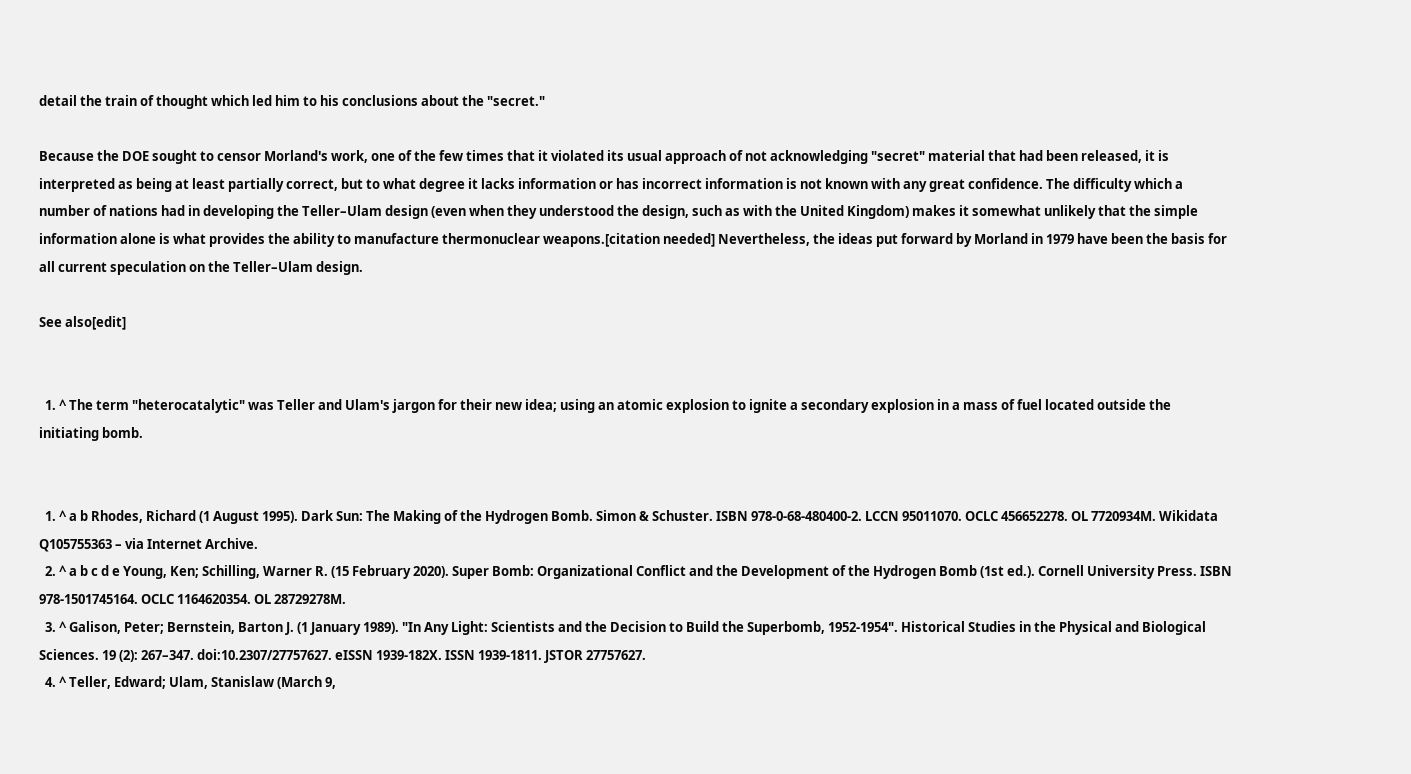detail the train of thought which led him to his conclusions about the "secret."

Because the DOE sought to censor Morland's work, one of the few times that it violated its usual approach of not acknowledging "secret" material that had been released, it is interpreted as being at least partially correct, but to what degree it lacks information or has incorrect information is not known with any great confidence. The difficulty which a number of nations had in developing the Teller–Ulam design (even when they understood the design, such as with the United Kingdom) makes it somewhat unlikely that the simple information alone is what provides the ability to manufacture thermonuclear weapons.[citation needed] Nevertheless, the ideas put forward by Morland in 1979 have been the basis for all current speculation on the Teller–Ulam design.

See also[edit]


  1. ^ The term "heterocatalytic" was Teller and Ulam's jargon for their new idea; using an atomic explosion to ignite a secondary explosion in a mass of fuel located outside the initiating bomb.


  1. ^ a b Rhodes, Richard (1 August 1995). Dark Sun: The Making of the Hydrogen Bomb. Simon & Schuster. ISBN 978-0-68-480400-2. LCCN 95011070. OCLC 456652278. OL 7720934M. Wikidata Q105755363 – via Internet Archive.
  2. ^ a b c d e Young, Ken; Schilling, Warner R. (15 February 2020). Super Bomb: Organizational Conflict and the Development of the Hydrogen Bomb (1st ed.). Cornell University Press. ISBN 978-1501745164. OCLC 1164620354. OL 28729278M.
  3. ^ Galison, Peter; Bernstein, Barton J. (1 January 1989). "In Any Light: Scientists and the Decision to Build the Superbomb, 1952-1954". Historical Studies in the Physical and Biological Sciences. 19 (2): 267–347. doi:10.2307/27757627. eISSN 1939-182X. ISSN 1939-1811. JSTOR 27757627.
  4. ^ Teller, Edward; Ulam, Stanislaw (March 9,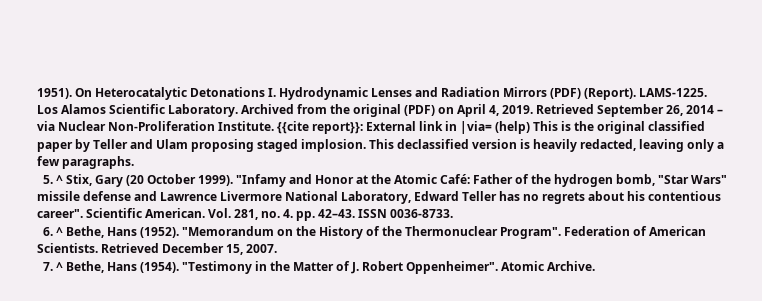1951). On Heterocatalytic Detonations I. Hydrodynamic Lenses and Radiation Mirrors (PDF) (Report). LAMS-1225. Los Alamos Scientific Laboratory. Archived from the original (PDF) on April 4, 2019. Retrieved September 26, 2014 – via Nuclear Non-Proliferation Institute. {{cite report}}: External link in |via= (help) This is the original classified paper by Teller and Ulam proposing staged implosion. This declassified version is heavily redacted, leaving only a few paragraphs.
  5. ^ Stix, Gary (20 October 1999). "Infamy and Honor at the Atomic Café: Father of the hydrogen bomb, "Star Wars" missile defense and Lawrence Livermore National Laboratory, Edward Teller has no regrets about his contentious career". Scientific American. Vol. 281, no. 4. pp. 42–43. ISSN 0036-8733.
  6. ^ Bethe, Hans (1952). "Memorandum on the History of the Thermonuclear Program". Federation of American Scientists. Retrieved December 15, 2007.
  7. ^ Bethe, Hans (1954). "Testimony in the Matter of J. Robert Oppenheimer". Atomic Archive.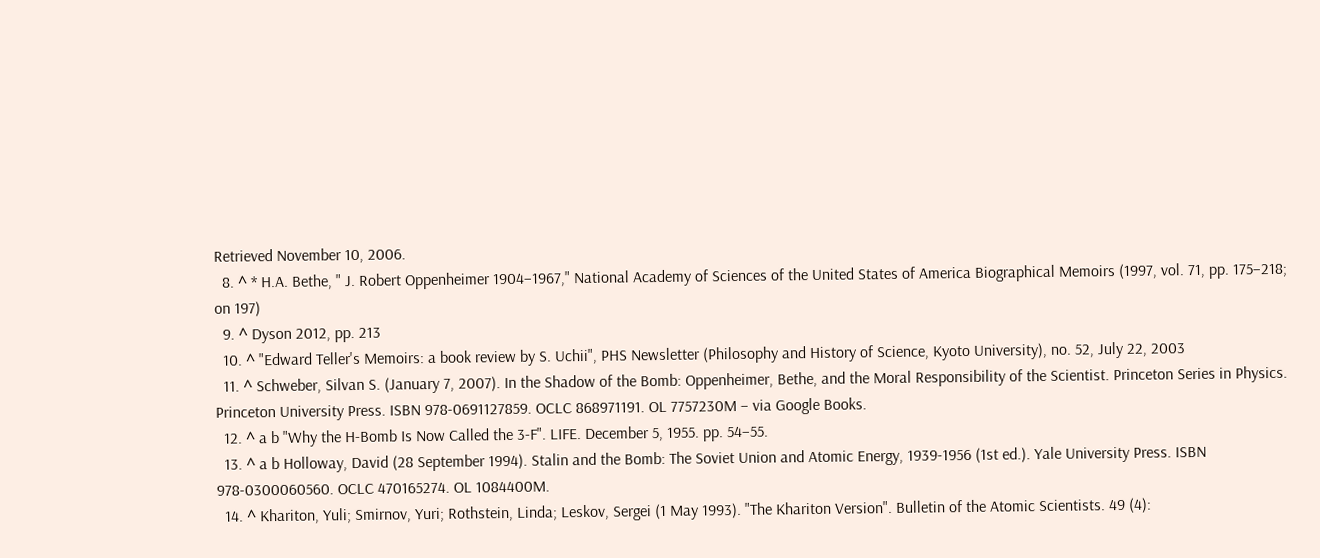Retrieved November 10, 2006.
  8. ^ * H.A. Bethe, " J. Robert Oppenheimer 1904–1967," National Academy of Sciences of the United States of America Biographical Memoirs (1997, vol. 71, pp. 175–218; on 197)
  9. ^ Dyson 2012, pp. 213
  10. ^ "Edward Teller's Memoirs: a book review by S. Uchii", PHS Newsletter (Philosophy and History of Science, Kyoto University), no. 52, July 22, 2003
  11. ^ Schweber, Silvan S. (January 7, 2007). In the Shadow of the Bomb: Oppenheimer, Bethe, and the Moral Responsibility of the Scientist. Princeton Series in Physics. Princeton University Press. ISBN 978-0691127859. OCLC 868971191. OL 7757230M – via Google Books.
  12. ^ a b "Why the H-Bomb Is Now Called the 3-F". LIFE. December 5, 1955. pp. 54–55.
  13. ^ a b Holloway, David (28 September 1994). Stalin and the Bomb: The Soviet Union and Atomic Energy, 1939-1956 (1st ed.). Yale University Press. ISBN 978-0300060560. OCLC 470165274. OL 1084400M.
  14. ^ Khariton, Yuli; Smirnov, Yuri; Rothstein, Linda; Leskov, Sergei (1 May 1993). "The Khariton Version". Bulletin of the Atomic Scientists. 49 (4):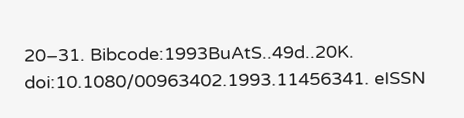20–31. Bibcode:1993BuAtS..49d..20K. doi:10.1080/00963402.1993.11456341. eISSN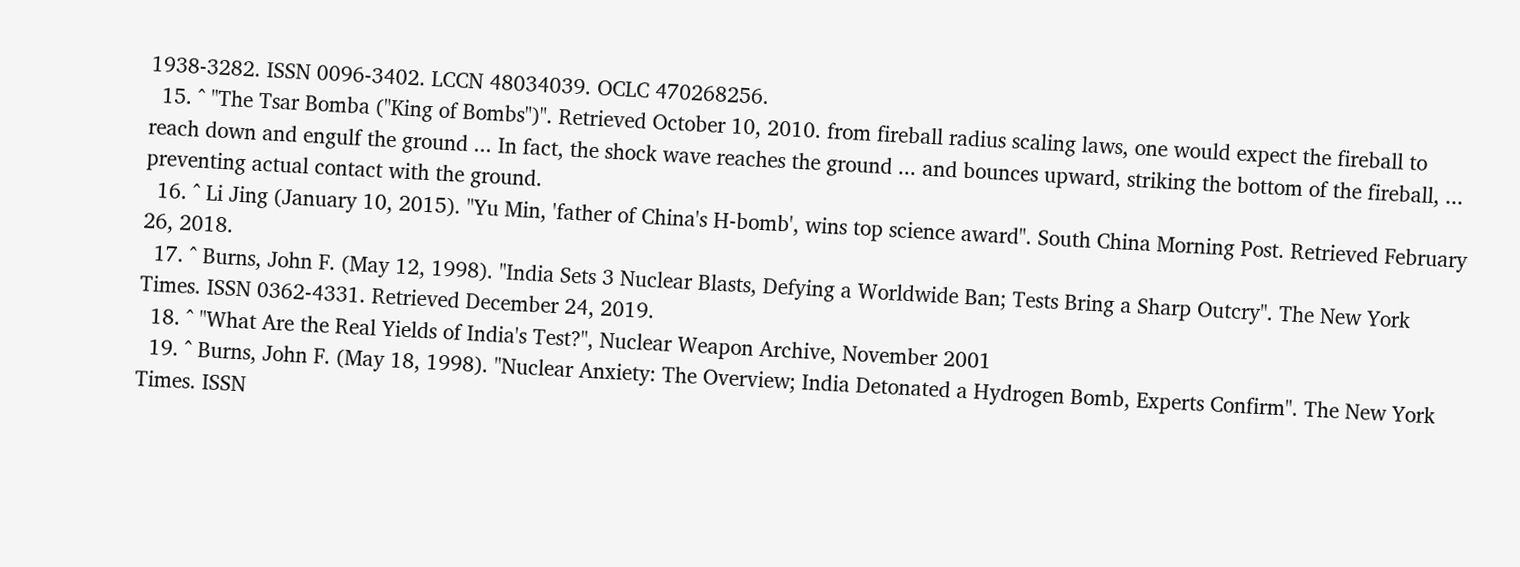1938-3282. ISSN 0096-3402. LCCN 48034039. OCLC 470268256.
  15. ^ "The Tsar Bomba ("King of Bombs")". Retrieved October 10, 2010. from fireball radius scaling laws, one would expect the fireball to reach down and engulf the ground ... In fact, the shock wave reaches the ground ... and bounces upward, striking the bottom of the fireball, ... preventing actual contact with the ground.
  16. ^ Li Jing (January 10, 2015). "Yu Min, 'father of China's H-bomb', wins top science award". South China Morning Post. Retrieved February 26, 2018.
  17. ^ Burns, John F. (May 12, 1998). "India Sets 3 Nuclear Blasts, Defying a Worldwide Ban; Tests Bring a Sharp Outcry". The New York Times. ISSN 0362-4331. Retrieved December 24, 2019.
  18. ^ "What Are the Real Yields of India's Test?", Nuclear Weapon Archive, November 2001
  19. ^ Burns, John F. (May 18, 1998). "Nuclear Anxiety: The Overview; India Detonated a Hydrogen Bomb, Experts Confirm". The New York Times. ISSN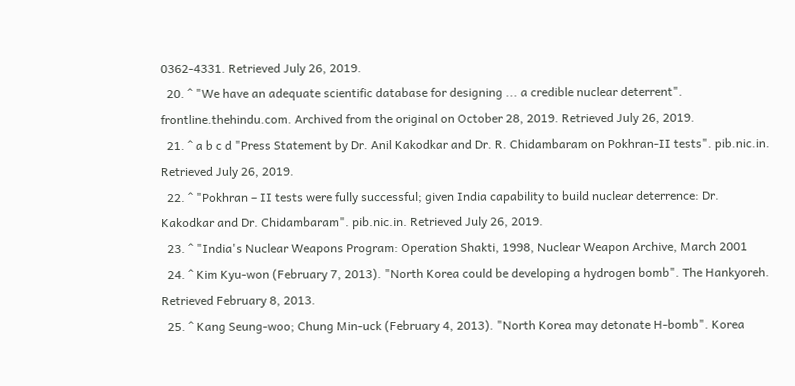0362-4331. Retrieved July 26, 2019.
  20. ^ "We have an adequate scientific database for designing ... a credible nuclear deterrent". frontline.thehindu.com. Archived from the original on October 28, 2019. Retrieved July 26, 2019.
  21. ^ a b c d "Press Statement by Dr. Anil Kakodkar and Dr. R. Chidambaram on Pokhran-II tests". pib.nic.in. Retrieved July 26, 2019.
  22. ^ "Pokhran – II tests were fully successful; given India capability to build nuclear deterrence: Dr. Kakodkar and Dr. Chidambaram". pib.nic.in. Retrieved July 26, 2019.
  23. ^ "India's Nuclear Weapons Program: Operation Shakti, 1998, Nuclear Weapon Archive, March 2001
  24. ^ Kim Kyu-won (February 7, 2013). "North Korea could be developing a hydrogen bomb". The Hankyoreh. Retrieved February 8, 2013.
  25. ^ Kang Seung-woo; Chung Min-uck (February 4, 2013). "North Korea may detonate H-bomb". Korea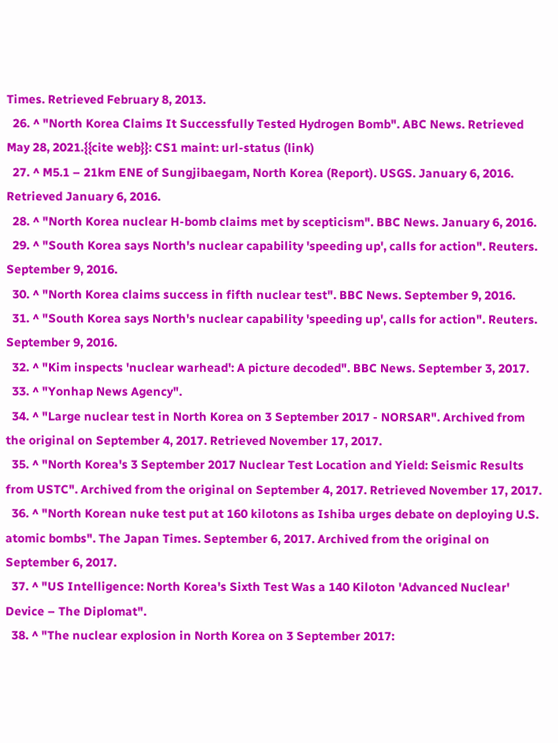Times. Retrieved February 8, 2013.
  26. ^ "North Korea Claims It Successfully Tested Hydrogen Bomb". ABC News. Retrieved May 28, 2021.{{cite web}}: CS1 maint: url-status (link)
  27. ^ M5.1 – 21km ENE of Sungjibaegam, North Korea (Report). USGS. January 6, 2016. Retrieved January 6, 2016.
  28. ^ "North Korea nuclear H-bomb claims met by scepticism". BBC News. January 6, 2016.
  29. ^ "South Korea says North's nuclear capability 'speeding up', calls for action". Reuters. September 9, 2016.
  30. ^ "North Korea claims success in fifth nuclear test". BBC News. September 9, 2016.
  31. ^ "South Korea says North's nuclear capability 'speeding up', calls for action". Reuters. September 9, 2016.
  32. ^ "Kim inspects 'nuclear warhead': A picture decoded". BBC News. September 3, 2017.
  33. ^ "Yonhap News Agency".
  34. ^ "Large nuclear test in North Korea on 3 September 2017 - NORSAR". Archived from the original on September 4, 2017. Retrieved November 17, 2017.
  35. ^ "North Korea's 3 September 2017 Nuclear Test Location and Yield: Seismic Results from USTC". Archived from the original on September 4, 2017. Retrieved November 17, 2017.
  36. ^ "North Korean nuke test put at 160 kilotons as Ishiba urges debate on deploying U.S. atomic bombs". The Japan Times. September 6, 2017. Archived from the original on September 6, 2017.
  37. ^ "US Intelligence: North Korea's Sixth Test Was a 140 Kiloton 'Advanced Nuclear' Device – The Diplomat".
  38. ^ "The nuclear explosion in North Korea on 3 September 2017: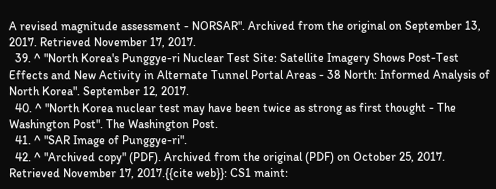A revised magnitude assessment - NORSAR". Archived from the original on September 13, 2017. Retrieved November 17, 2017.
  39. ^ "North Korea's Punggye-ri Nuclear Test Site: Satellite Imagery Shows Post-Test Effects and New Activity in Alternate Tunnel Portal Areas - 38 North: Informed Analysis of North Korea". September 12, 2017.
  40. ^ "North Korea nuclear test may have been twice as strong as first thought - The Washington Post". The Washington Post.
  41. ^ "SAR Image of Punggye-ri".
  42. ^ "Archived copy" (PDF). Archived from the original (PDF) on October 25, 2017. Retrieved November 17, 2017.{{cite web}}: CS1 maint: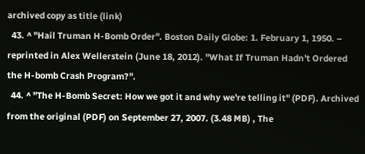archived copy as title (link)
  43. ^ "Hail Truman H-Bomb Order". Boston Daily Globe: 1. February 1, 1950. – reprinted in Alex Wellerstein (June 18, 2012). "What If Truman Hadn't Ordered the H-bomb Crash Program?".
  44. ^ "The H-Bomb Secret: How we got it and why we're telling it" (PDF). Archived from the original (PDF) on September 27, 2007. (3.48 MB) , The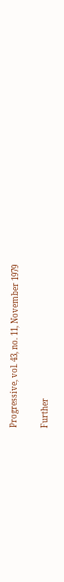Progressive, vol. 43, no. 11, November 1979

Further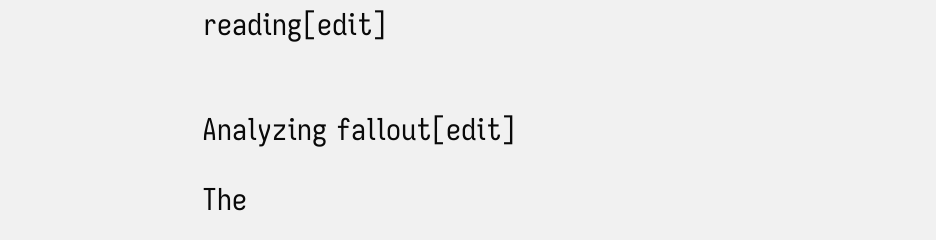reading[edit]


Analyzing fallout[edit]

The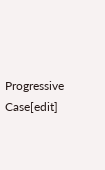Progressive Case[edit]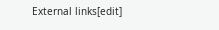External links[edit]